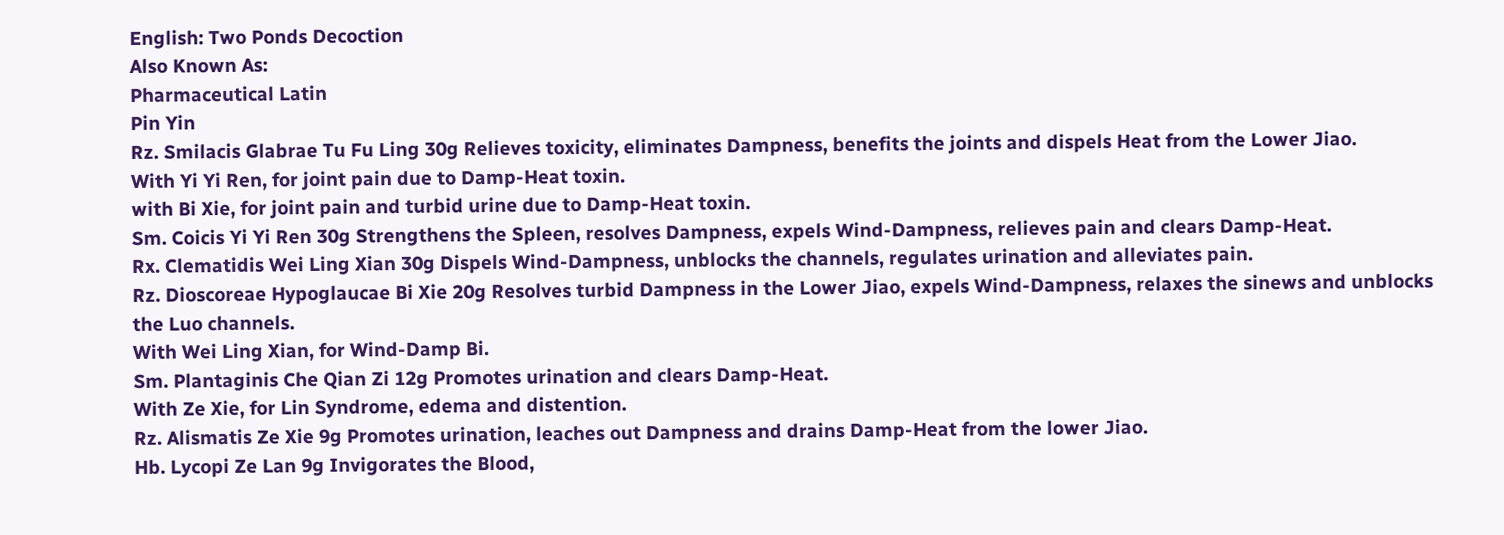English: Two Ponds Decoction
Also Known As:
Pharmaceutical Latin
Pin Yin
Rz. Smilacis Glabrae Tu Fu Ling 30g Relieves toxicity, eliminates Dampness, benefits the joints and dispels Heat from the Lower Jiao.
With Yi Yi Ren, for joint pain due to Damp-Heat toxin.
with Bi Xie, for joint pain and turbid urine due to Damp-Heat toxin.
Sm. Coicis Yi Yi Ren 30g Strengthens the Spleen, resolves Dampness, expels Wind-Dampness, relieves pain and clears Damp-Heat.
Rx. Clematidis Wei Ling Xian 30g Dispels Wind-Dampness, unblocks the channels, regulates urination and alleviates pain.
Rz. Dioscoreae Hypoglaucae Bi Xie 20g Resolves turbid Dampness in the Lower Jiao, expels Wind-Dampness, relaxes the sinews and unblocks the Luo channels.
With Wei Ling Xian, for Wind-Damp Bi.
Sm. Plantaginis Che Qian Zi 12g Promotes urination and clears Damp-Heat.
With Ze Xie, for Lin Syndrome, edema and distention.
Rz. Alismatis Ze Xie 9g Promotes urination, leaches out Dampness and drains Damp-Heat from the lower Jiao.
Hb. Lycopi Ze Lan 9g Invigorates the Blood,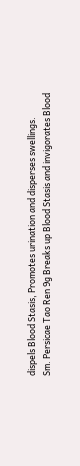dispels Blood Stasis, Promotes urination and disperses swellings.
Sm. Persicae Tao Ren 9g Breaks up Blood Stasis and invigorates Blood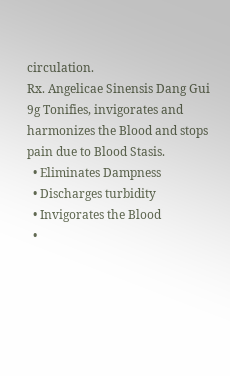circulation.
Rx. Angelicae Sinensis Dang Gui 9g Tonifies, invigorates and harmonizes the Blood and stops pain due to Blood Stasis.
  • Eliminates Dampness
  • Discharges turbidity
  • Invigorates the Blood
  •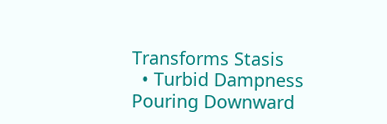Transforms Stasis
  • Turbid Dampness Pouring Downward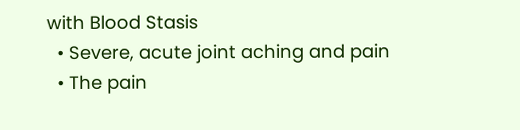with Blood Stasis
  • Severe, acute joint aching and pain
  • The pain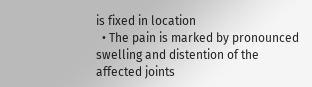is fixed in location
  • The pain is marked by pronounced swelling and distention of the affected joints